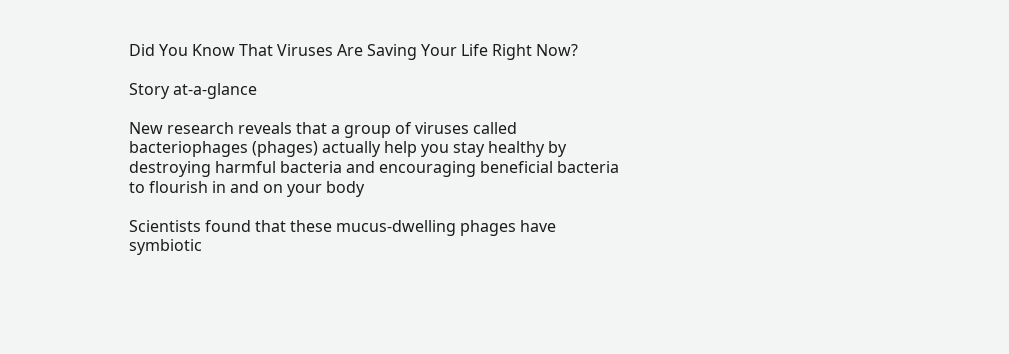Did You Know That Viruses Are Saving Your Life Right Now?

Story at-a-glance

New research reveals that a group of viruses called bacteriophages (phages) actually help you stay healthy by destroying harmful bacteria and encouraging beneficial bacteria to flourish in and on your body

Scientists found that these mucus-dwelling phages have symbiotic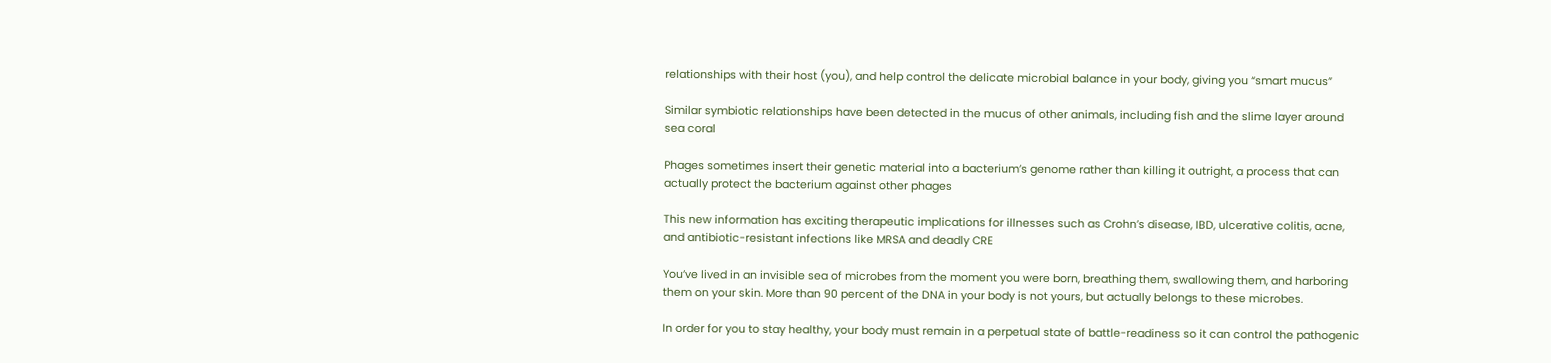relationships with their host (you), and help control the delicate microbial balance in your body, giving you “smart mucus”

Similar symbiotic relationships have been detected in the mucus of other animals, including fish and the slime layer around sea coral

Phages sometimes insert their genetic material into a bacterium’s genome rather than killing it outright, a process that can actually protect the bacterium against other phages

This new information has exciting therapeutic implications for illnesses such as Crohn’s disease, IBD, ulcerative colitis, acne, and antibiotic-resistant infections like MRSA and deadly CRE

You’ve lived in an invisible sea of microbes from the moment you were born, breathing them, swallowing them, and harboring them on your skin. More than 90 percent of the DNA in your body is not yours, but actually belongs to these microbes.

In order for you to stay healthy, your body must remain in a perpetual state of battle-readiness so it can control the pathogenic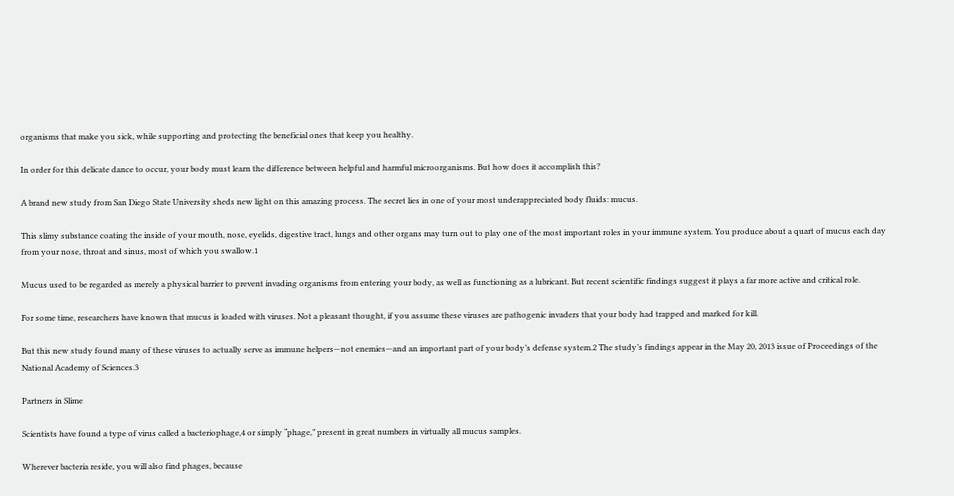organisms that make you sick, while supporting and protecting the beneficial ones that keep you healthy.

In order for this delicate dance to occur, your body must learn the difference between helpful and harmful microorganisms. But how does it accomplish this?

A brand new study from San Diego State University sheds new light on this amazing process. The secret lies in one of your most underappreciated body fluids: mucus.

This slimy substance coating the inside of your mouth, nose, eyelids, digestive tract, lungs and other organs may turn out to play one of the most important roles in your immune system. You produce about a quart of mucus each day from your nose, throat and sinus, most of which you swallow.1

Mucus used to be regarded as merely a physical barrier to prevent invading organisms from entering your body, as well as functioning as a lubricant. But recent scientific findings suggest it plays a far more active and critical role.

For some time, researchers have known that mucus is loaded with viruses. Not a pleasant thought, if you assume these viruses are pathogenic invaders that your body had trapped and marked for kill.

But this new study found many of these viruses to actually serve as immune helpers—not enemies—and an important part of your body’s defense system.2 The study’s findings appear in the May 20, 2013 issue of Proceedings of the National Academy of Sciences.3

Partners in Slime

Scientists have found a type of virus called a bacteriophage,4 or simply “phage,” present in great numbers in virtually all mucus samples.

Wherever bacteria reside, you will also find phages, because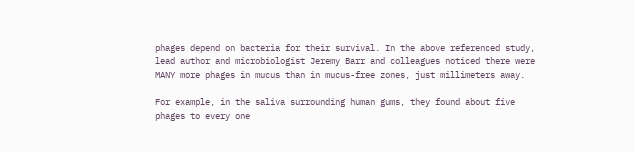phages depend on bacteria for their survival. In the above referenced study, lead author and microbiologist Jeremy Barr and colleagues noticed there were MANY more phages in mucus than in mucus-free zones, just millimeters away.

For example, in the saliva surrounding human gums, they found about five phages to every one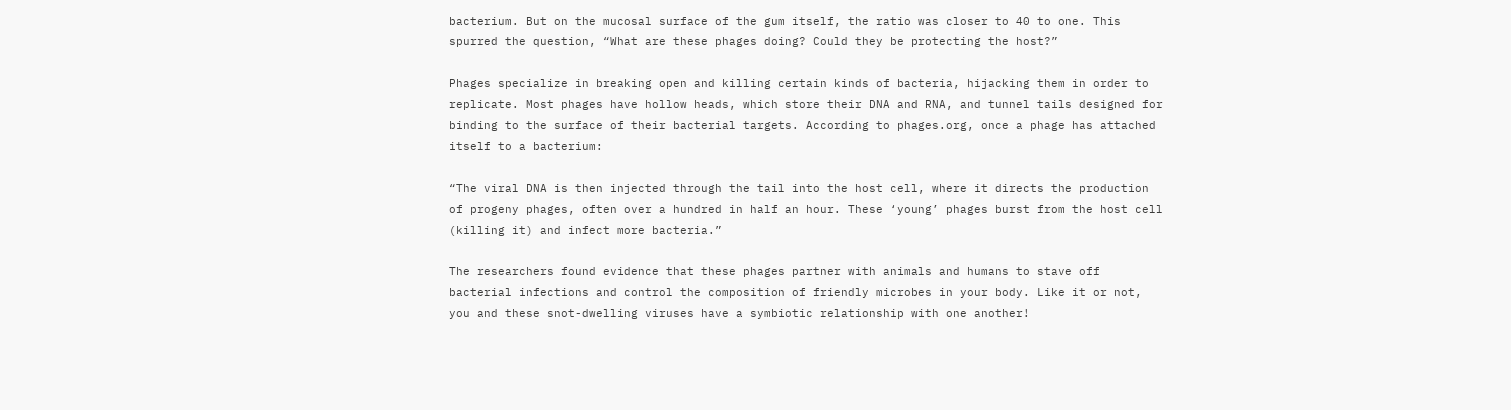bacterium. But on the mucosal surface of the gum itself, the ratio was closer to 40 to one. This spurred the question, “What are these phages doing? Could they be protecting the host?”

Phages specialize in breaking open and killing certain kinds of bacteria, hijacking them in order to replicate. Most phages have hollow heads, which store their DNA and RNA, and tunnel tails designed for binding to the surface of their bacterial targets. According to phages.org, once a phage has attached itself to a bacterium:

“The viral DNA is then injected through the tail into the host cell, where it directs the production of progeny phages, often over a hundred in half an hour. These ‘young’ phages burst from the host cell (killing it) and infect more bacteria.”

The researchers found evidence that these phages partner with animals and humans to stave off bacterial infections and control the composition of friendly microbes in your body. Like it or not, you and these snot-dwelling viruses have a symbiotic relationship with one another!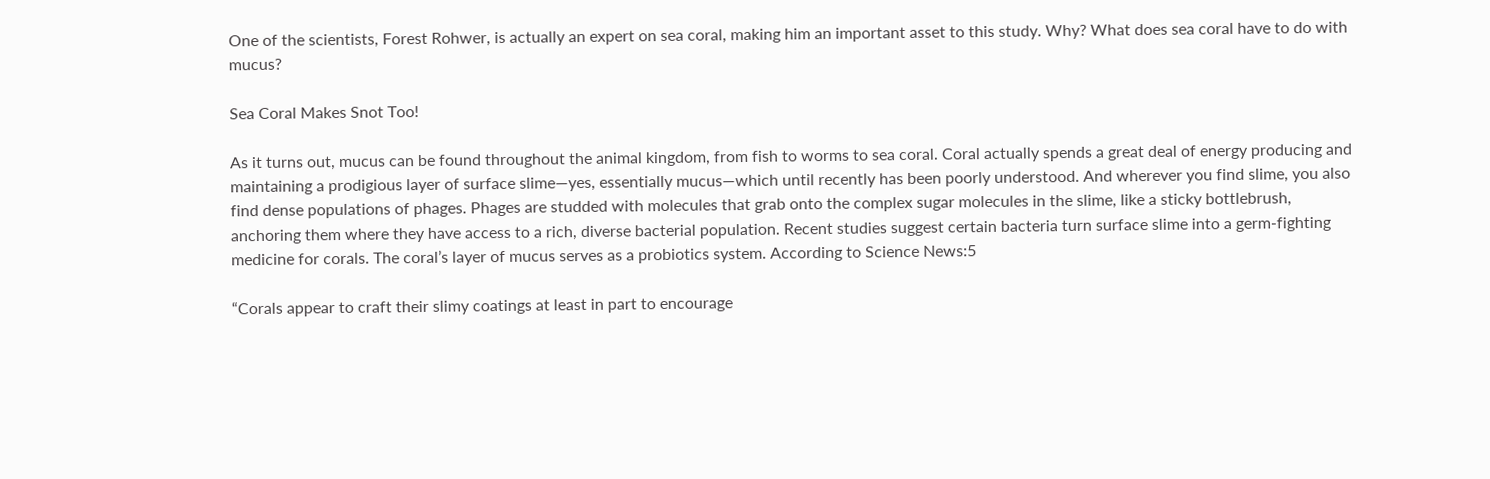One of the scientists, Forest Rohwer, is actually an expert on sea coral, making him an important asset to this study. Why? What does sea coral have to do with mucus?

Sea Coral Makes Snot Too!

As it turns out, mucus can be found throughout the animal kingdom, from fish to worms to sea coral. Coral actually spends a great deal of energy producing and maintaining a prodigious layer of surface slime—yes, essentially mucus—which until recently has been poorly understood. And wherever you find slime, you also find dense populations of phages. Phages are studded with molecules that grab onto the complex sugar molecules in the slime, like a sticky bottlebrush, anchoring them where they have access to a rich, diverse bacterial population. Recent studies suggest certain bacteria turn surface slime into a germ-fighting medicine for corals. The coral’s layer of mucus serves as a probiotics system. According to Science News:5

“Corals appear to craft their slimy coatings at least in part to encourage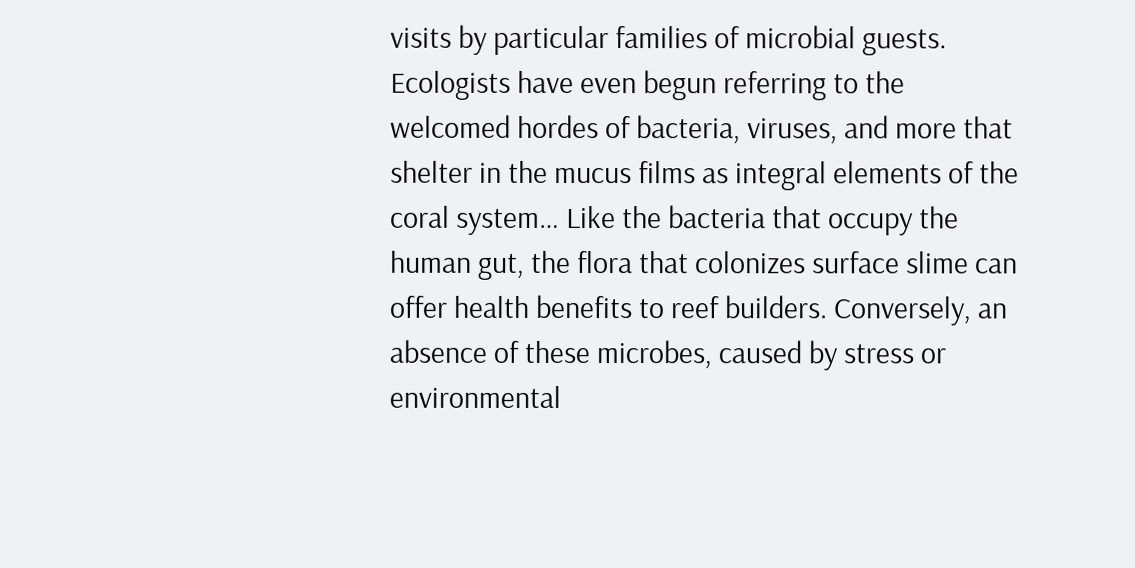visits by particular families of microbial guests. Ecologists have even begun referring to the welcomed hordes of bacteria, viruses, and more that shelter in the mucus films as integral elements of the coral system… Like the bacteria that occupy the human gut, the flora that colonizes surface slime can offer health benefits to reef builders. Conversely, an absence of these microbes, caused by stress or environmental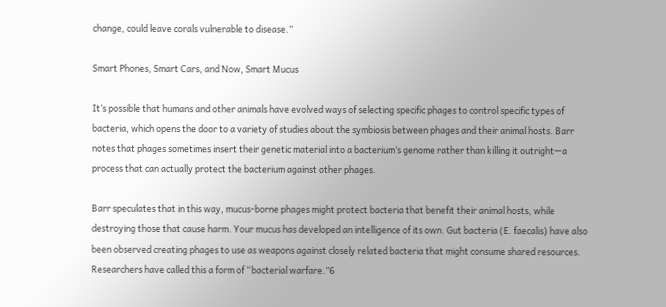change, could leave corals vulnerable to disease.”

Smart Phones, Smart Cars, and Now, Smart Mucus

It’s possible that humans and other animals have evolved ways of selecting specific phages to control specific types of bacteria, which opens the door to a variety of studies about the symbiosis between phages and their animal hosts. Barr notes that phages sometimes insert their genetic material into a bacterium’s genome rather than killing it outright—a process that can actually protect the bacterium against other phages.

Barr speculates that in this way, mucus-borne phages might protect bacteria that benefit their animal hosts, while destroying those that cause harm. Your mucus has developed an intelligence of its own. Gut bacteria (E. faecalis) have also been observed creating phages to use as weapons against closely related bacteria that might consume shared resources. Researchers have called this a form of “bacterial warfare.”6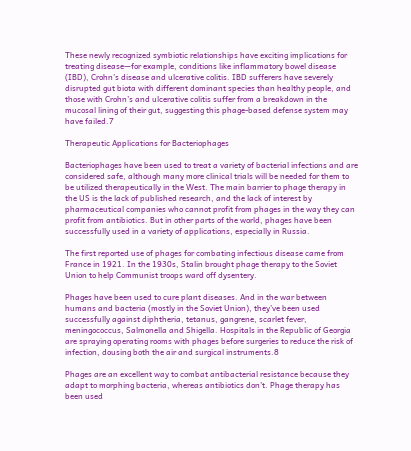These newly recognized symbiotic relationships have exciting implications for treating disease—for example, conditions like inflammatory bowel disease (IBD), Crohn’s disease and ulcerative colitis. IBD sufferers have severely disrupted gut biota with different dominant species than healthy people, and those with Crohn’s and ulcerative colitis suffer from a breakdown in the mucosal lining of their gut, suggesting this phage-based defense system may have failed.7

Therapeutic Applications for Bacteriophages

Bacteriophages have been used to treat a variety of bacterial infections and are considered safe, although many more clinical trials will be needed for them to be utilized therapeutically in the West. The main barrier to phage therapy in the US is the lack of published research, and the lack of interest by pharmaceutical companies who cannot profit from phages in the way they can profit from antibiotics. But in other parts of the world, phages have been successfully used in a variety of applications, especially in Russia.

The first reported use of phages for combating infectious disease came from France in 1921. In the 1930s, Stalin brought phage therapy to the Soviet Union to help Communist troops ward off dysentery.

Phages have been used to cure plant diseases. And in the war between humans and bacteria (mostly in the Soviet Union), they’ve been used successfully against diphtheria, tetanus, gangrene, scarlet fever, meningococcus, Salmonella and Shigella. Hospitals in the Republic of Georgia are spraying operating rooms with phages before surgeries to reduce the risk of infection, dousing both the air and surgical instruments.8

Phages are an excellent way to combat antibacterial resistance because they adapt to morphing bacteria, whereas antibiotics don’t. Phage therapy has been used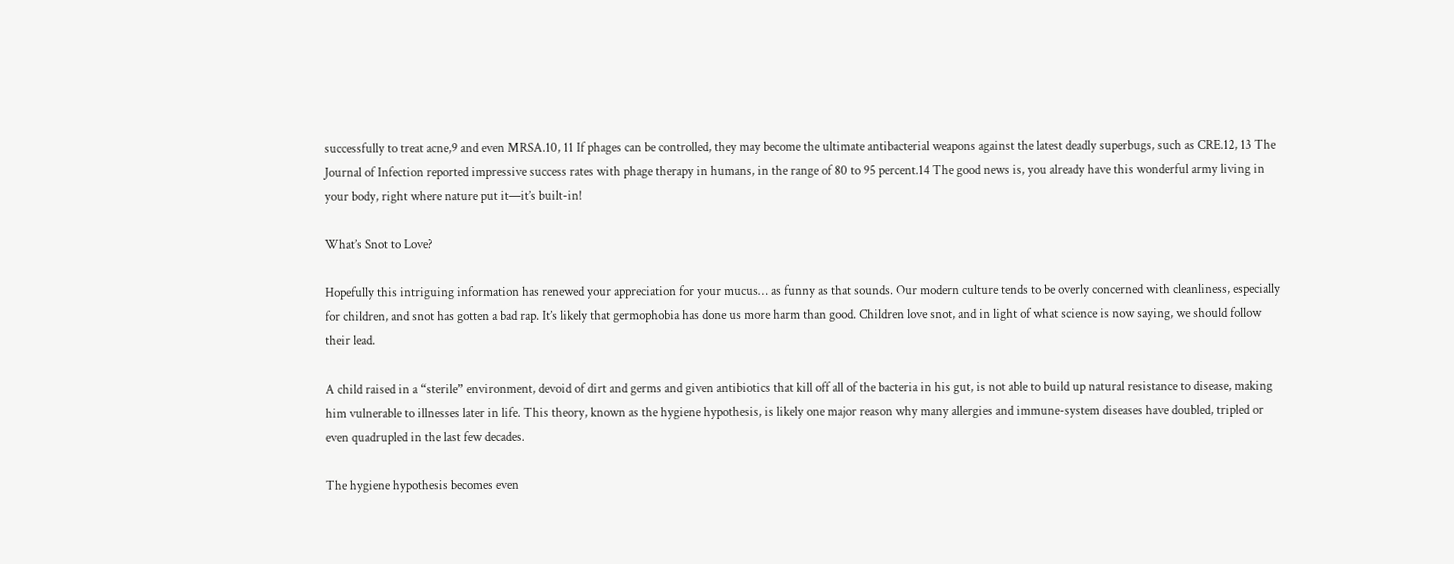successfully to treat acne,9 and even MRSA.10, 11 If phages can be controlled, they may become the ultimate antibacterial weapons against the latest deadly superbugs, such as CRE.12, 13 The Journal of Infection reported impressive success rates with phage therapy in humans, in the range of 80 to 95 percent.14 The good news is, you already have this wonderful army living in your body, right where nature put it—it’s built-in!

What’s Snot to Love?

Hopefully this intriguing information has renewed your appreciation for your mucus… as funny as that sounds. Our modern culture tends to be overly concerned with cleanliness, especially for children, and snot has gotten a bad rap. It’s likely that germophobia has done us more harm than good. Children love snot, and in light of what science is now saying, we should follow their lead.

A child raised in a “sterile” environment, devoid of dirt and germs and given antibiotics that kill off all of the bacteria in his gut, is not able to build up natural resistance to disease, making him vulnerable to illnesses later in life. This theory, known as the hygiene hypothesis, is likely one major reason why many allergies and immune-system diseases have doubled, tripled or even quadrupled in the last few decades.

The hygiene hypothesis becomes even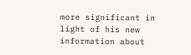more significant in light of his new information about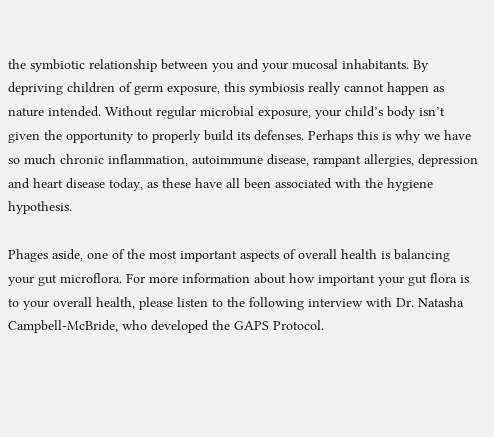the symbiotic relationship between you and your mucosal inhabitants. By depriving children of germ exposure, this symbiosis really cannot happen as nature intended. Without regular microbial exposure, your child’s body isn’t given the opportunity to properly build its defenses. Perhaps this is why we have so much chronic inflammation, autoimmune disease, rampant allergies, depression and heart disease today, as these have all been associated with the hygiene hypothesis.

Phages aside, one of the most important aspects of overall health is balancing your gut microflora. For more information about how important your gut flora is to your overall health, please listen to the following interview with Dr. Natasha Campbell-McBride, who developed the GAPS Protocol.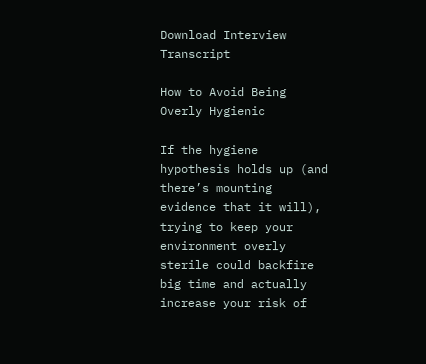Download Interview Transcript

How to Avoid Being Overly Hygienic

If the hygiene hypothesis holds up (and there’s mounting evidence that it will), trying to keep your environment overly sterile could backfire big time and actually increase your risk of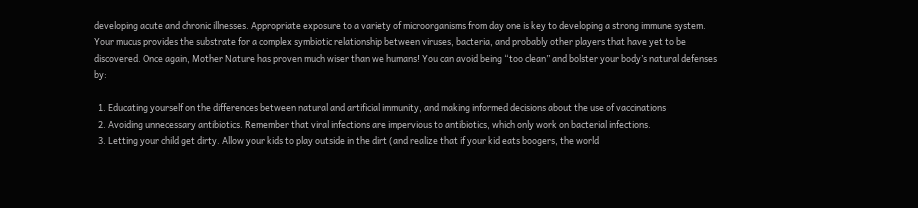developing acute and chronic illnesses. Appropriate exposure to a variety of microorganisms from day one is key to developing a strong immune system. Your mucus provides the substrate for a complex symbiotic relationship between viruses, bacteria, and probably other players that have yet to be discovered. Once again, Mother Nature has proven much wiser than we humans! You can avoid being “too clean” and bolster your body’s natural defenses by:

  1. Educating yourself on the differences between natural and artificial immunity, and making informed decisions about the use of vaccinations
  2. Avoiding unnecessary antibiotics. Remember that viral infections are impervious to antibiotics, which only work on bacterial infections.
  3. Letting your child get dirty. Allow your kids to play outside in the dirt (and realize that if your kid eats boogers, the world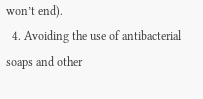won’t end).
  4. Avoiding the use of antibacterial soaps and other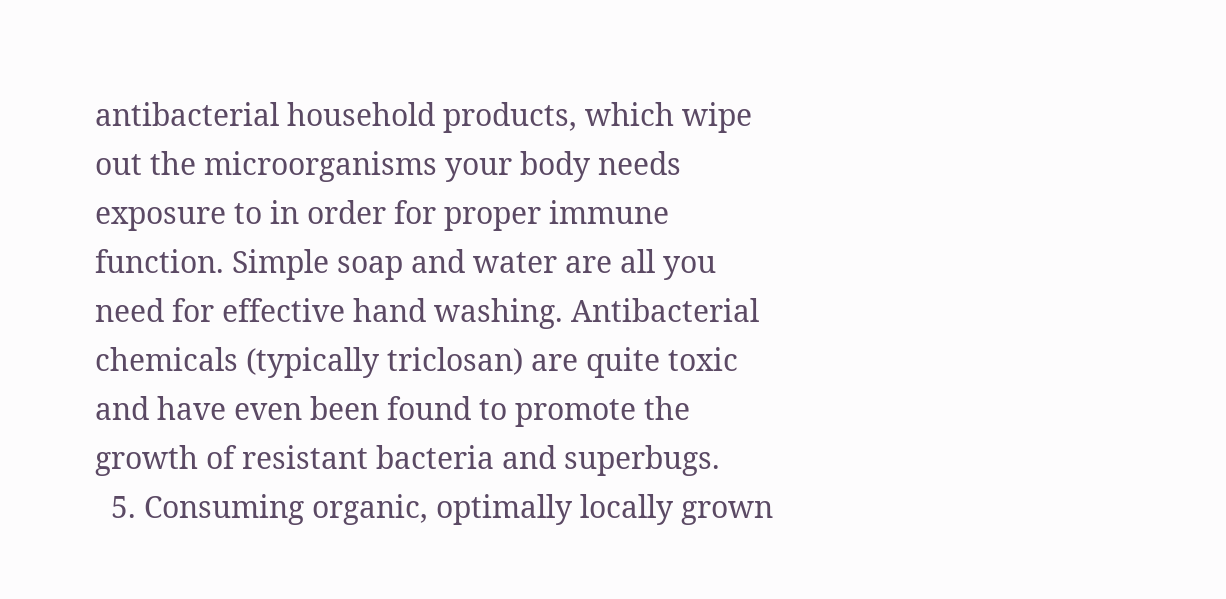antibacterial household products, which wipe out the microorganisms your body needs exposure to in order for proper immune function. Simple soap and water are all you need for effective hand washing. Antibacterial chemicals (typically triclosan) are quite toxic and have even been found to promote the growth of resistant bacteria and superbugs.
  5. Consuming organic, optimally locally grown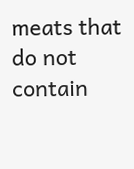meats that do not contain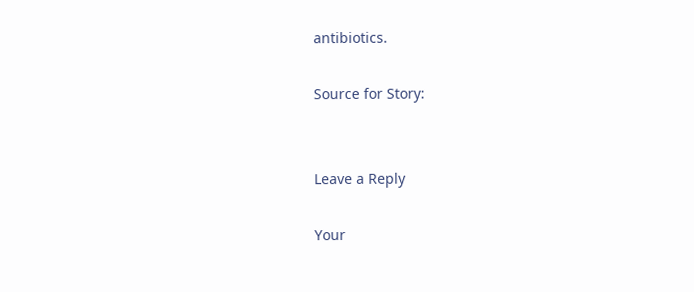antibiotics.

Source for Story:


Leave a Reply

Your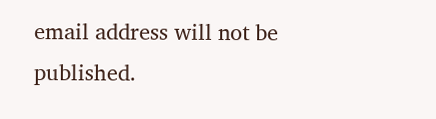email address will not be published.